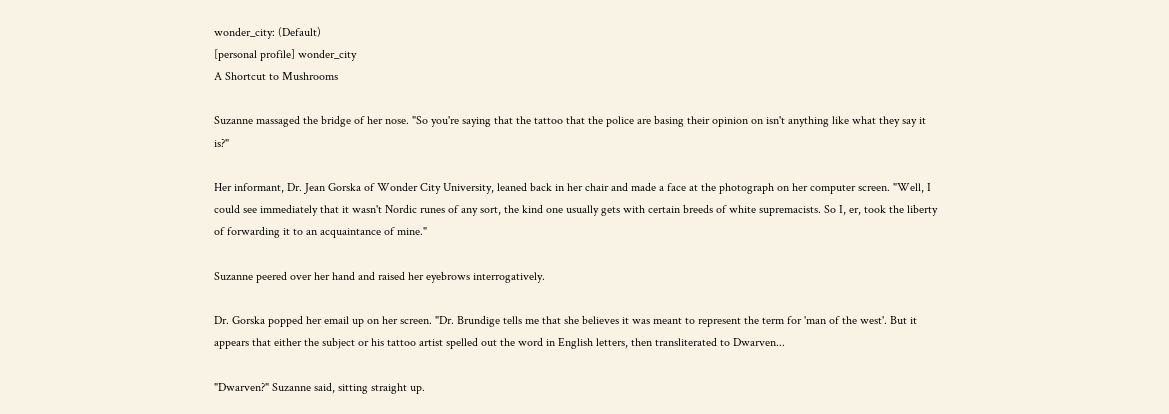wonder_city: (Default)
[personal profile] wonder_city
A Shortcut to Mushrooms

Suzanne massaged the bridge of her nose. "So you're saying that the tattoo that the police are basing their opinion on isn't anything like what they say it is?"

Her informant, Dr. Jean Gorska of Wonder City University, leaned back in her chair and made a face at the photograph on her computer screen. "Well, I could see immediately that it wasn't Nordic runes of any sort, the kind one usually gets with certain breeds of white supremacists. So I, er, took the liberty of forwarding it to an acquaintance of mine."

Suzanne peered over her hand and raised her eyebrows interrogatively.

Dr. Gorska popped her email up on her screen. "Dr. Brundige tells me that she believes it was meant to represent the term for 'man of the west'. But it appears that either the subject or his tattoo artist spelled out the word in English letters, then transliterated to Dwarven...

"Dwarven?" Suzanne said, sitting straight up.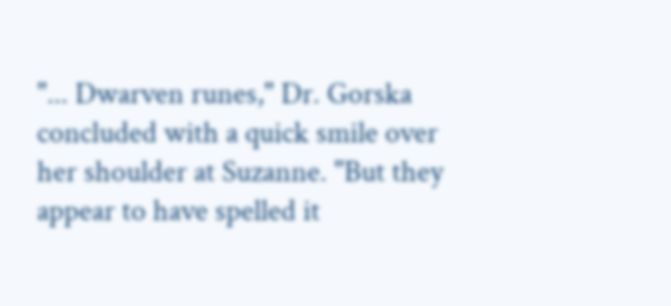"... Dwarven runes," Dr. Gorska concluded with a quick smile over her shoulder at Suzanne. "But they appear to have spelled it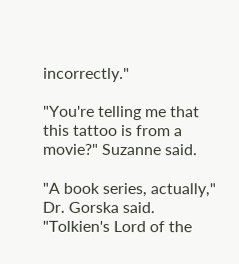incorrectly."

"You're telling me that this tattoo is from a movie?" Suzanne said.

"A book series, actually," Dr. Gorska said. "Tolkien's Lord of the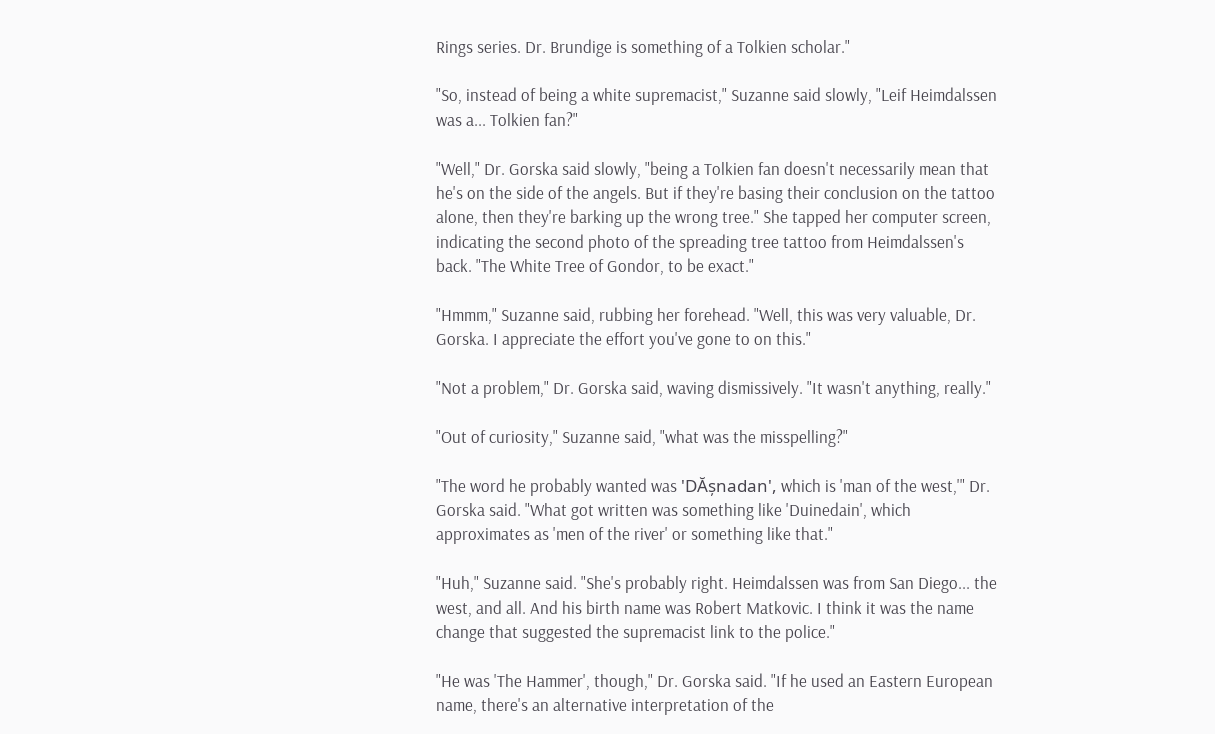Rings series. Dr. Brundige is something of a Tolkien scholar."

"So, instead of being a white supremacist," Suzanne said slowly, "Leif Heimdalssen was a... Tolkien fan?"

"Well," Dr. Gorska said slowly, "being a Tolkien fan doesn't necessarily mean that he's on the side of the angels. But if they're basing their conclusion on the tattoo alone, then they're barking up the wrong tree." She tapped her computer screen, indicating the second photo of the spreading tree tattoo from Heimdalssen's back. "The White Tree of Gondor, to be exact."

"Hmmm," Suzanne said, rubbing her forehead. "Well, this was very valuable, Dr. Gorska. I appreciate the effort you've gone to on this."

"Not a problem," Dr. Gorska said, waving dismissively. "It wasn't anything, really."

"Out of curiosity," Suzanne said, "what was the misspelling?"

"The word he probably wanted was 'DĂșnadan', which is 'man of the west,'" Dr. Gorska said. "What got written was something like 'Duinedain', which approximates as 'men of the river' or something like that."

"Huh," Suzanne said. "She's probably right. Heimdalssen was from San Diego... the west, and all. And his birth name was Robert Matkovic. I think it was the name change that suggested the supremacist link to the police."

"He was 'The Hammer', though," Dr. Gorska said. "If he used an Eastern European name, there's an alternative interpretation of the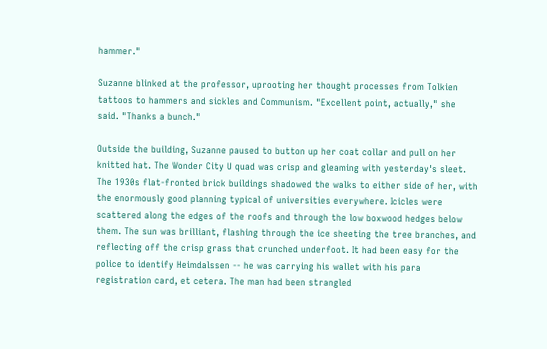hammer."

Suzanne blinked at the professor, uprooting her thought processes from Tolkien tattoos to hammers and sickles and Communism. "Excellent point, actually," she said. "Thanks a bunch."

Outside the building, Suzanne paused to button up her coat collar and pull on her knitted hat. The Wonder City U quad was crisp and gleaming with yesterday's sleet. The 1930s flat-fronted brick buildings shadowed the walks to either side of her, with the enormously good planning typical of universities everywhere. Icicles were scattered along the edges of the roofs and through the low boxwood hedges below them. The sun was brilliant, flashing through the ice sheeting the tree branches, and reflecting off the crisp grass that crunched underfoot. It had been easy for the police to identify Heimdalssen -- he was carrying his wallet with his para registration card, et cetera. The man had been strangled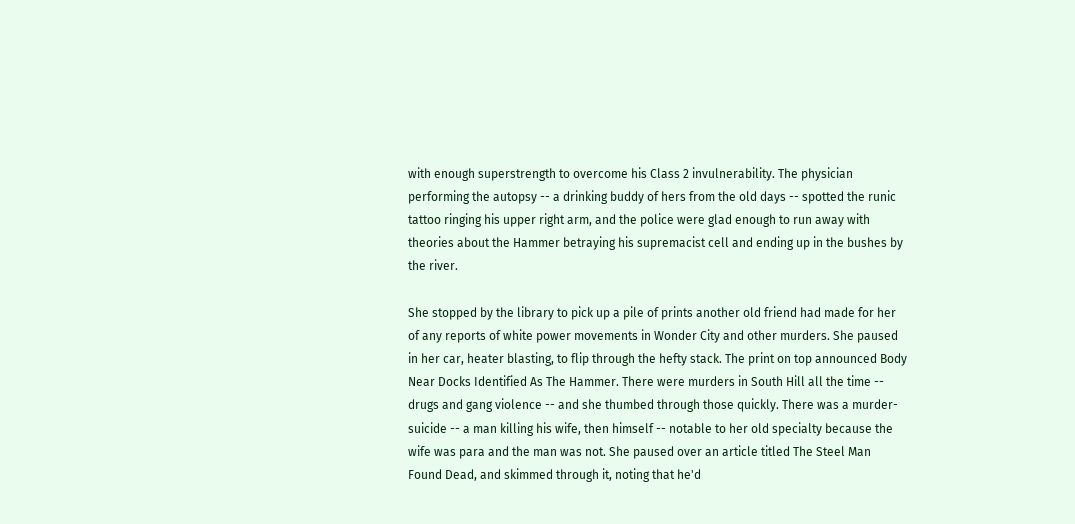with enough superstrength to overcome his Class 2 invulnerability. The physician performing the autopsy -- a drinking buddy of hers from the old days -- spotted the runic tattoo ringing his upper right arm, and the police were glad enough to run away with theories about the Hammer betraying his supremacist cell and ending up in the bushes by the river.

She stopped by the library to pick up a pile of prints another old friend had made for her of any reports of white power movements in Wonder City and other murders. She paused in her car, heater blasting, to flip through the hefty stack. The print on top announced Body Near Docks Identified As The Hammer. There were murders in South Hill all the time -- drugs and gang violence -- and she thumbed through those quickly. There was a murder-suicide -- a man killing his wife, then himself -- notable to her old specialty because the wife was para and the man was not. She paused over an article titled The Steel Man Found Dead, and skimmed through it, noting that he'd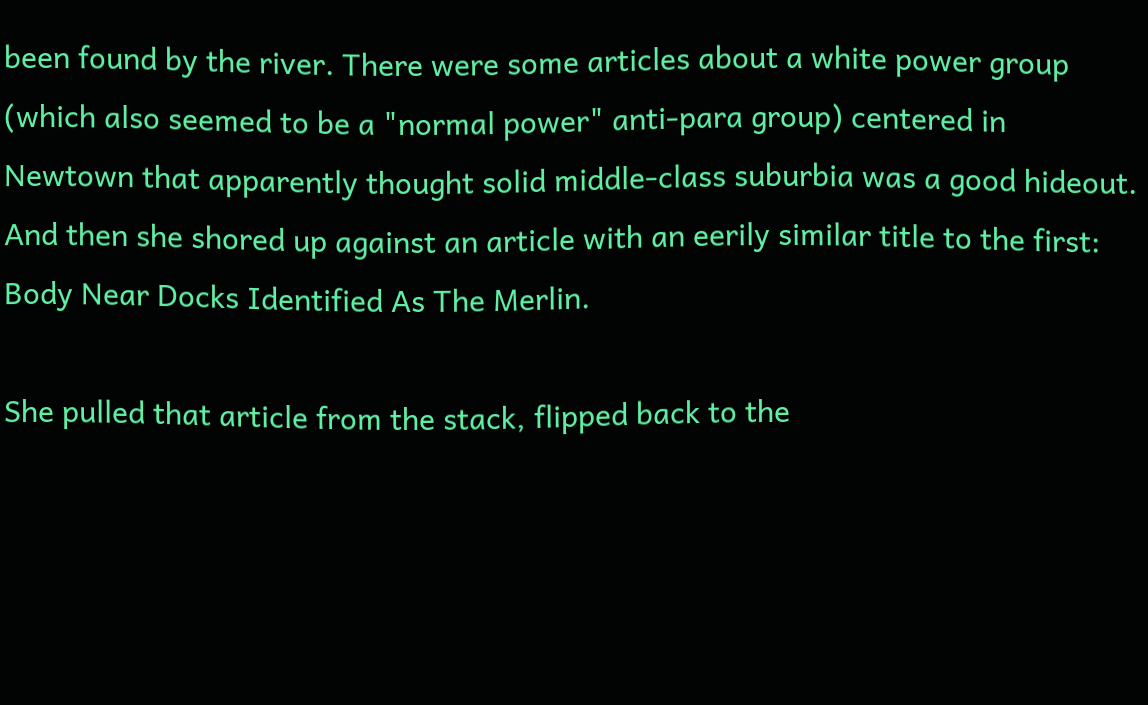been found by the river. There were some articles about a white power group (which also seemed to be a "normal power" anti-para group) centered in Newtown that apparently thought solid middle-class suburbia was a good hideout. And then she shored up against an article with an eerily similar title to the first: Body Near Docks Identified As The Merlin.

She pulled that article from the stack, flipped back to the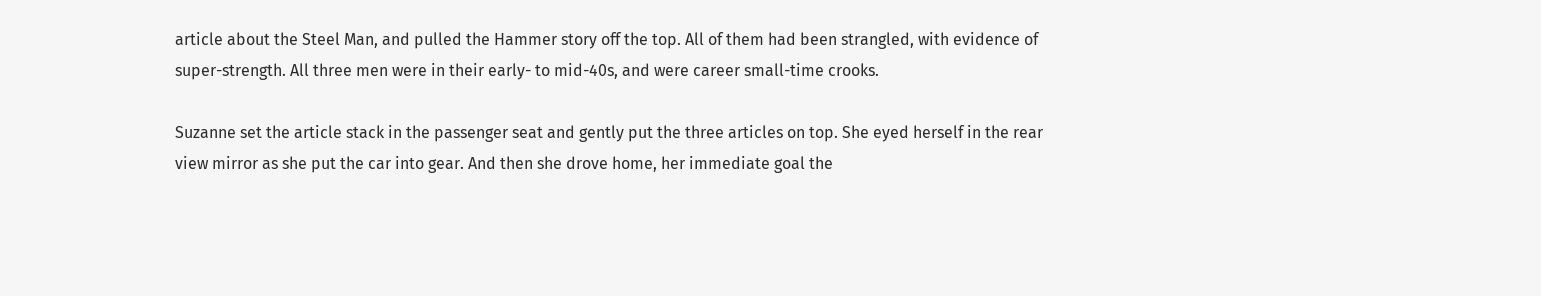article about the Steel Man, and pulled the Hammer story off the top. All of them had been strangled, with evidence of super-strength. All three men were in their early- to mid-40s, and were career small-time crooks.

Suzanne set the article stack in the passenger seat and gently put the three articles on top. She eyed herself in the rear view mirror as she put the car into gear. And then she drove home, her immediate goal the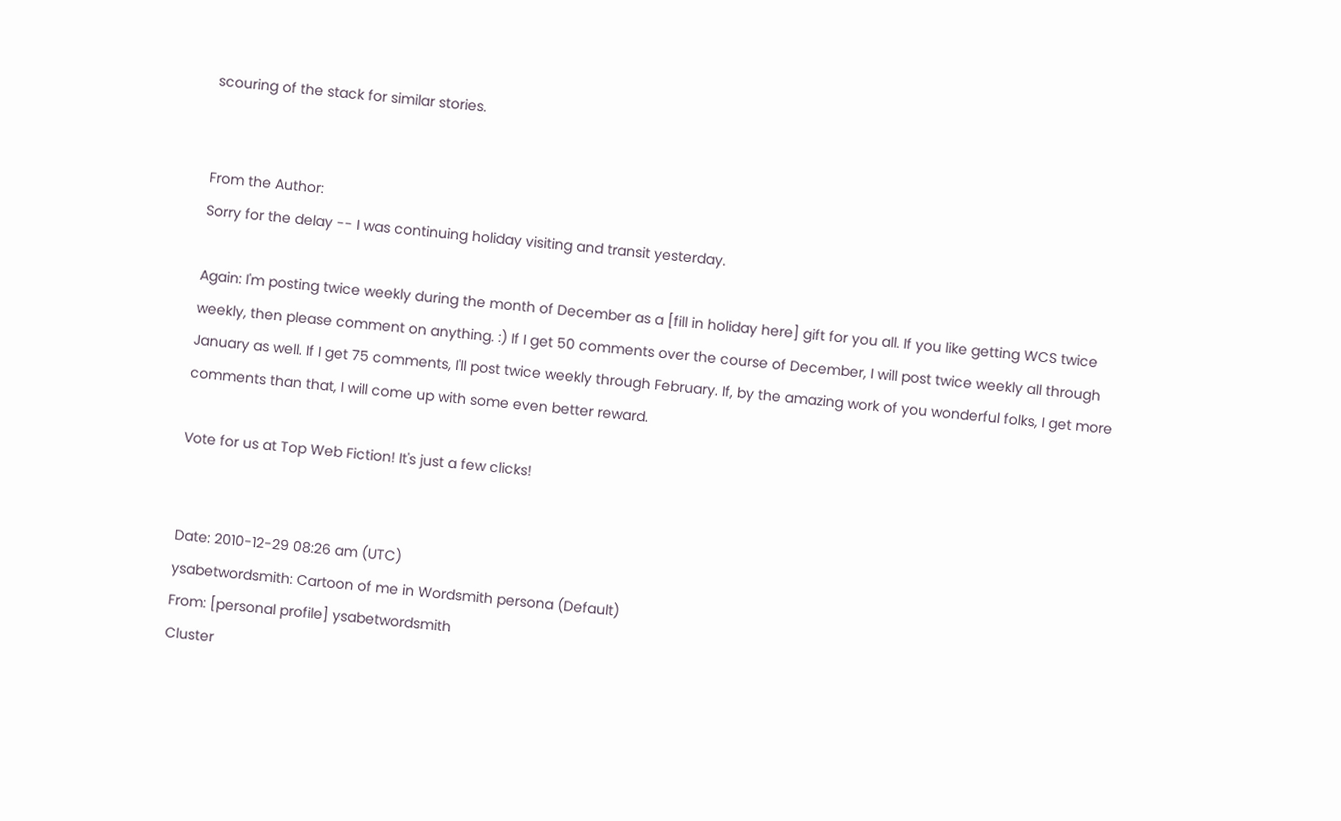scouring of the stack for similar stories.


From the Author:
Sorry for the delay -- I was continuing holiday visiting and transit yesterday.

Again: I'm posting twice weekly during the month of December as a [fill in holiday here] gift for you all. If you like getting WCS twice weekly, then please comment on anything. :) If I get 50 comments over the course of December, I will post twice weekly all through January as well. If I get 75 comments, I'll post twice weekly through February. If, by the amazing work of you wonderful folks, I get more comments than that, I will come up with some even better reward.

Vote for us at Top Web Fiction! It's just a few clicks!


Date: 2010-12-29 08:26 am (UTC)
ysabetwordsmith: Cartoon of me in Wordsmith persona (Default)
From: [personal profile] ysabetwordsmith
Cluster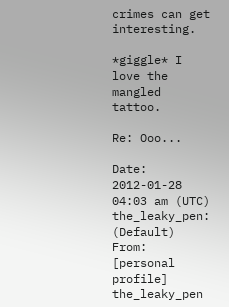crimes can get interesting.

*giggle* I love the mangled tattoo.

Re: Ooo...

Date: 2012-01-28 04:03 am (UTC)
the_leaky_pen: (Default)
From: [personal profile] the_leaky_pen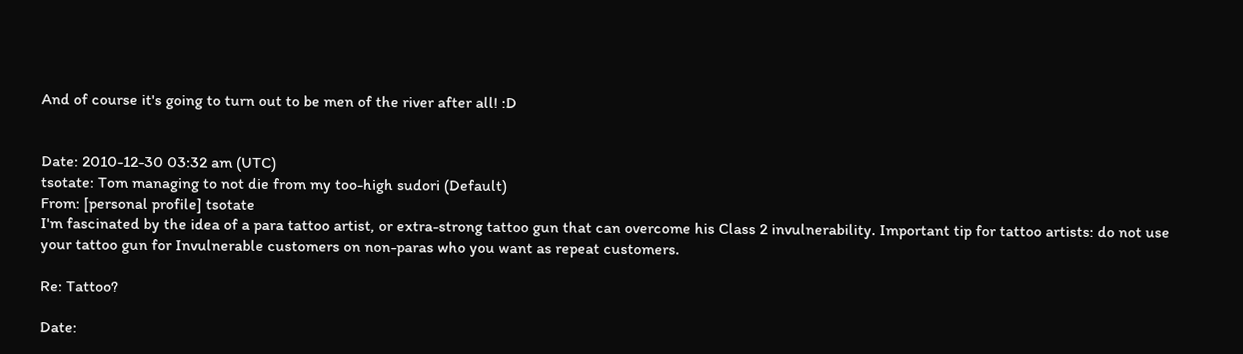And of course it's going to turn out to be men of the river after all! :D


Date: 2010-12-30 03:32 am (UTC)
tsotate: Tom managing to not die from my too-high sudori (Default)
From: [personal profile] tsotate
I'm fascinated by the idea of a para tattoo artist, or extra-strong tattoo gun that can overcome his Class 2 invulnerability. Important tip for tattoo artists: do not use your tattoo gun for Invulnerable customers on non-paras who you want as repeat customers.

Re: Tattoo?

Date: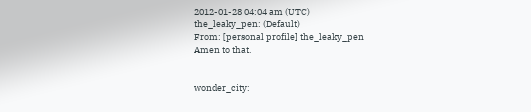2012-01-28 04:04 am (UTC)
the_leaky_pen: (Default)
From: [personal profile] the_leaky_pen
Amen to that.


wonder_city: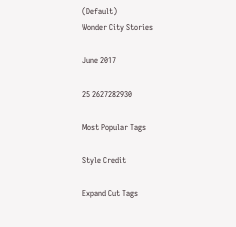(Default)
Wonder City Stories

June 2017

25 2627282930

Most Popular Tags

Style Credit

Expand Cut Tags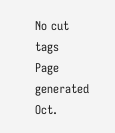No cut tags
Page generated Oct.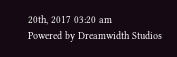20th, 2017 03:20 am
Powered by Dreamwidth Studios